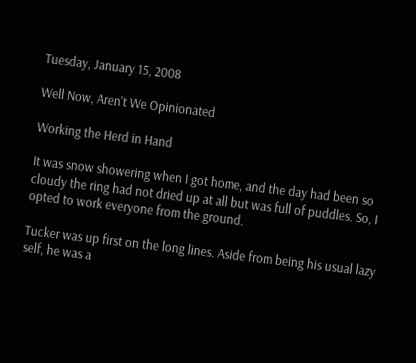Tuesday, January 15, 2008

Well Now, Aren't We Opinionated

Working the Herd in Hand

It was snow showering when I got home, and the day had been so cloudy the ring had not dried up at all but was full of puddles. So, I opted to work everyone from the ground.

Tucker was up first on the long lines. Aside from being his usual lazy self, he was a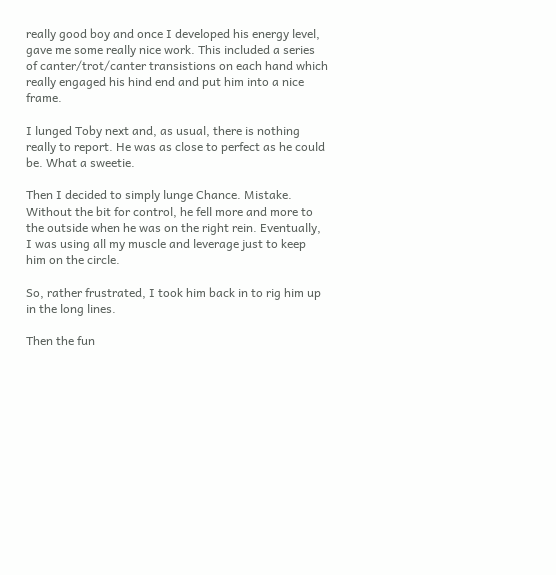really good boy and once I developed his energy level, gave me some really nice work. This included a series of canter/trot/canter transistions on each hand which really engaged his hind end and put him into a nice frame.

I lunged Toby next and, as usual, there is nothing really to report. He was as close to perfect as he could be. What a sweetie.

Then I decided to simply lunge Chance. Mistake. Without the bit for control, he fell more and more to the outside when he was on the right rein. Eventually, I was using all my muscle and leverage just to keep him on the circle.

So, rather frustrated, I took him back in to rig him up in the long lines.

Then the fun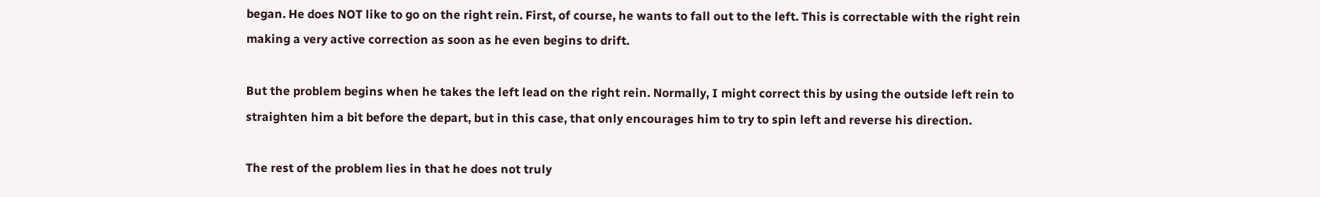began. He does NOT like to go on the right rein. First, of course, he wants to fall out to the left. This is correctable with the right rein making a very active correction as soon as he even begins to drift.

But the problem begins when he takes the left lead on the right rein. Normally, I might correct this by using the outside left rein to straighten him a bit before the depart, but in this case, that only encourages him to try to spin left and reverse his direction.

The rest of the problem lies in that he does not truly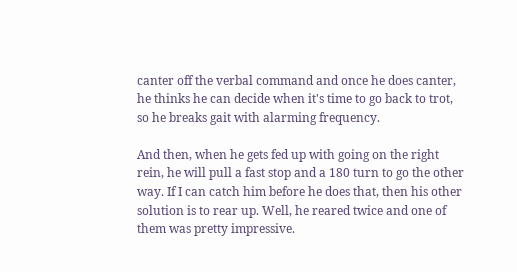canter off the verbal command and once he does canter, he thinks he can decide when it's time to go back to trot, so he breaks gait with alarming frequency.

And then, when he gets fed up with going on the right rein, he will pull a fast stop and a 180 turn to go the other way. If I can catch him before he does that, then his other solution is to rear up. Well, he reared twice and one of them was pretty impressive.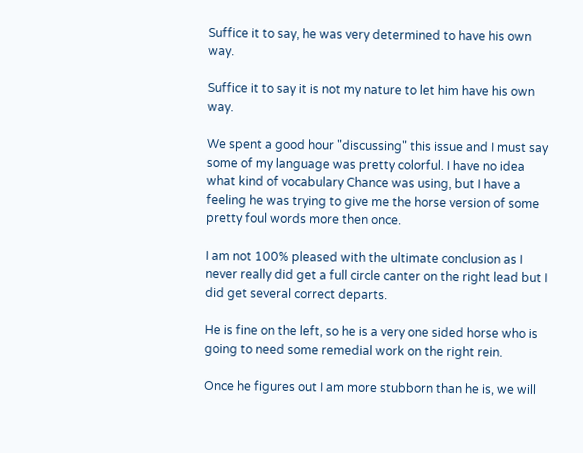Suffice it to say, he was very determined to have his own way.

Suffice it to say it is not my nature to let him have his own way.

We spent a good hour "discussing" this issue and I must say some of my language was pretty colorful. I have no idea what kind of vocabulary Chance was using, but I have a feeling he was trying to give me the horse version of some pretty foul words more then once.

I am not 100% pleased with the ultimate conclusion as I never really did get a full circle canter on the right lead but I did get several correct departs.

He is fine on the left, so he is a very one sided horse who is going to need some remedial work on the right rein.

Once he figures out I am more stubborn than he is, we will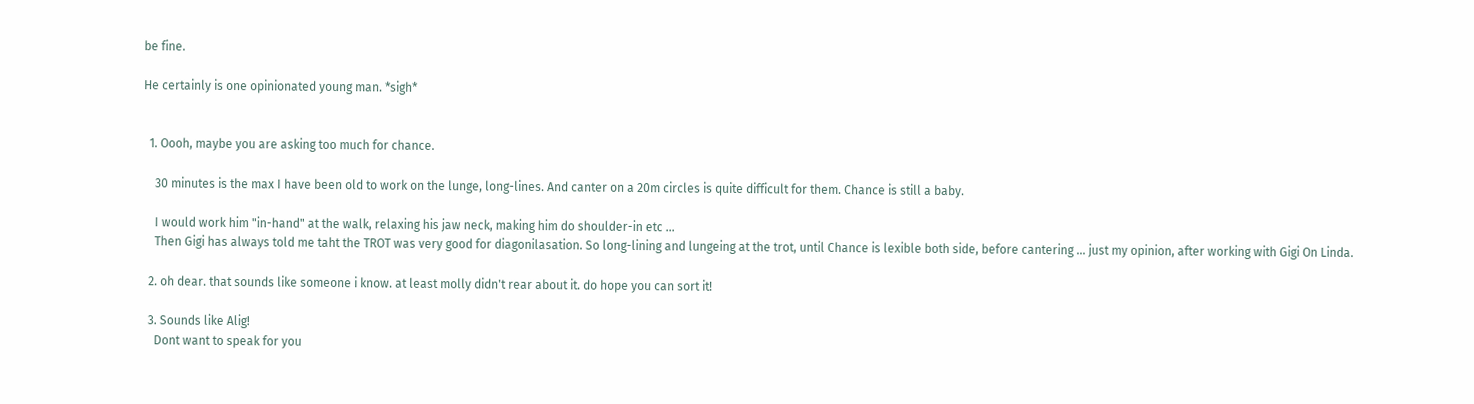be fine.

He certainly is one opinionated young man. *sigh*


  1. Oooh, maybe you are asking too much for chance.

    30 minutes is the max I have been old to work on the lunge, long-lines. And canter on a 20m circles is quite difficult for them. Chance is still a baby.

    I would work him "in-hand" at the walk, relaxing his jaw neck, making him do shoulder-in etc ...
    Then Gigi has always told me taht the TROT was very good for diagonilasation. So long-lining and lungeing at the trot, until Chance is lexible both side, before cantering ... just my opinion, after working with Gigi On Linda.

  2. oh dear. that sounds like someone i know. at least molly didn't rear about it. do hope you can sort it!

  3. Sounds like Alig!
    Dont want to speak for you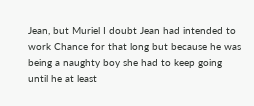Jean, but Muriel I doubt Jean had intended to work Chance for that long but because he was being a naughty boy she had to keep going until he at least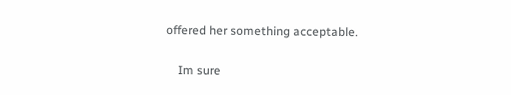offered her something acceptable.

    Im sure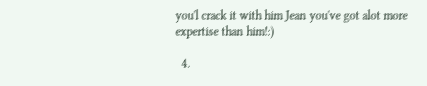you'l crack it with him Jean you've got alot more expertise than him!:)

  4.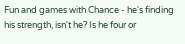Fun and games with Chance - he's finding his strength, isn't he? Is he four or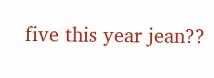five this year jean??